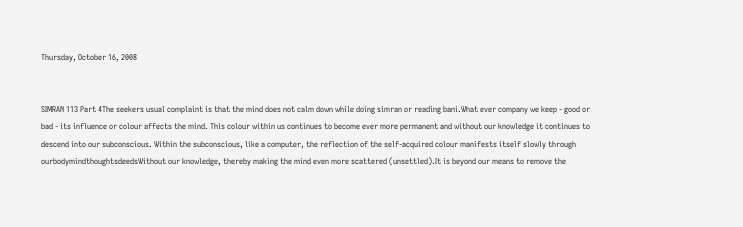Thursday, October 16, 2008


SIMRAN 113 Part 4The seekers usual complaint is that the mind does not calm down while doing simran or reading bani.What ever company we keep - good or bad - its influence or colour affects the mind. This colour within us continues to become ever more permanent and without our knowledge it continues to descend into our subconscious. Within the subconscious, like a computer, the reflection of the self-acquired colour manifests itself slowly through ourbodymindthoughtsdeedsWithout our knowledge, thereby making the mind even more scattered (unsettled).It is beyond our means to remove the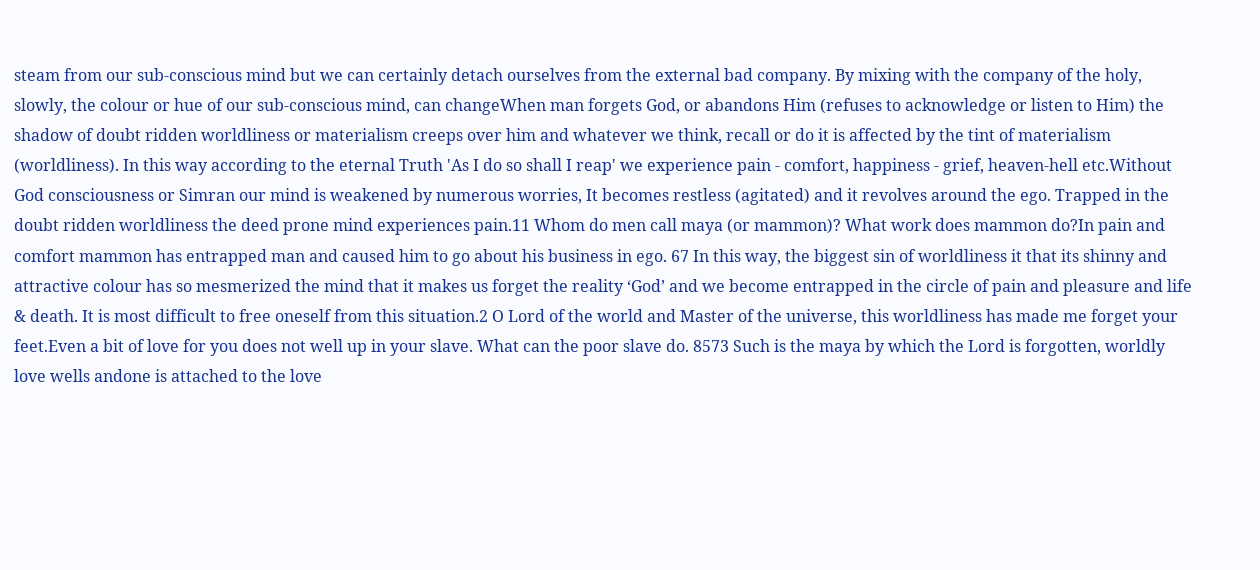steam from our sub-conscious mind but we can certainly detach ourselves from the external bad company. By mixing with the company of the holy, slowly, the colour or hue of our sub-conscious mind, can changeWhen man forgets God, or abandons Him (refuses to acknowledge or listen to Him) the shadow of doubt ridden worldliness or materialism creeps over him and whatever we think, recall or do it is affected by the tint of materialism (worldliness). In this way according to the eternal Truth 'As I do so shall I reap' we experience pain - comfort, happiness - grief, heaven-hell etc.Without God consciousness or Simran our mind is weakened by numerous worries, It becomes restless (agitated) and it revolves around the ego. Trapped in the doubt ridden worldliness the deed prone mind experiences pain.11 Whom do men call maya (or mammon)? What work does mammon do?In pain and comfort mammon has entrapped man and caused him to go about his business in ego. 67 In this way, the biggest sin of worldliness it that its shinny and attractive colour has so mesmerized the mind that it makes us forget the reality ‘God’ and we become entrapped in the circle of pain and pleasure and life & death. It is most difficult to free oneself from this situation.2 O Lord of the world and Master of the universe, this worldliness has made me forget your feet.Even a bit of love for you does not well up in your slave. What can the poor slave do. 8573 Such is the maya by which the Lord is forgotten, worldly love wells andone is attached to the love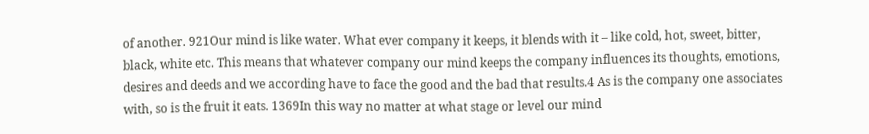of another. 921Our mind is like water. What ever company it keeps, it blends with it – like cold, hot, sweet, bitter, black, white etc. This means that whatever company our mind keeps the company influences its thoughts, emotions, desires and deeds and we according have to face the good and the bad that results.4 As is the company one associates with, so is the fruit it eats. 1369In this way no matter at what stage or level our mind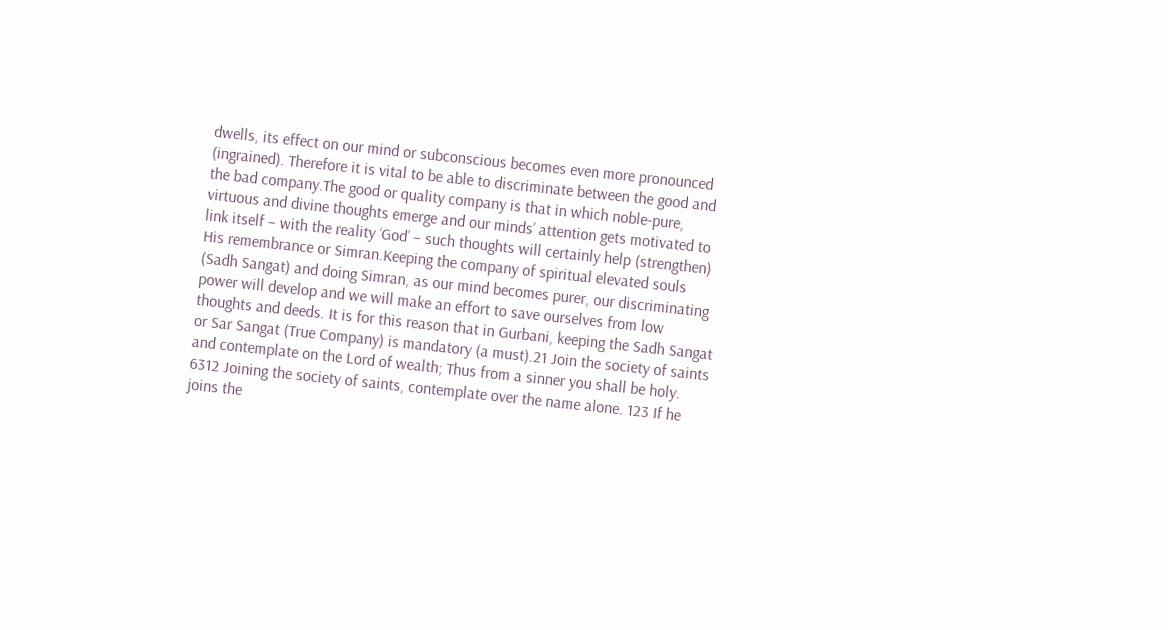dwells, its effect on our mind or subconscious becomes even more pronounced (ingrained). Therefore it is vital to be able to discriminate between the good and the bad company.The good or quality company is that in which noble-pure, virtuous and divine thoughts emerge and our minds’ attention gets motivated to link itself – with the reality ‘God’ – such thoughts will certainly help (strengthen) His remembrance or Simran.Keeping the company of spiritual elevated souls (Sadh Sangat) and doing Simran, as our mind becomes purer, our discriminating power will develop and we will make an effort to save ourselves from low thoughts and deeds. It is for this reason that in Gurbani, keeping the Sadh Sangat or Sar Sangat (True Company) is mandatory (a must).21 Join the society of saints and contemplate on the Lord of wealth; Thus from a sinner you shall be holy. 6312 Joining the society of saints, contemplate over the name alone. 123 If he joins the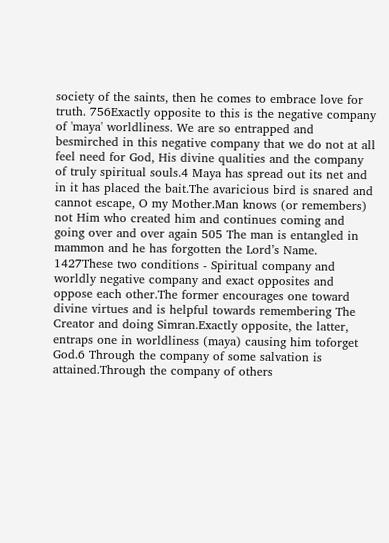society of the saints, then he comes to embrace love for truth. 756Exactly opposite to this is the negative company of 'maya' worldliness. We are so entrapped and besmirched in this negative company that we do not at all feel need for God, His divine qualities and the company of truly spiritual souls.4 Maya has spread out its net and in it has placed the bait.The avaricious bird is snared and cannot escape, O my Mother.Man knows (or remembers) not Him who created him and continues coming and going over and over again 505 The man is entangled in mammon and he has forgotten the Lord’s Name. 1427These two conditions - Spiritual company and worldly negative company and exact opposites and oppose each other.The former encourages one toward divine virtues and is helpful towards remembering The Creator and doing Simran.Exactly opposite, the latter, entraps one in worldliness (maya) causing him toforget God.6 Through the company of some salvation is attained.Through the company of others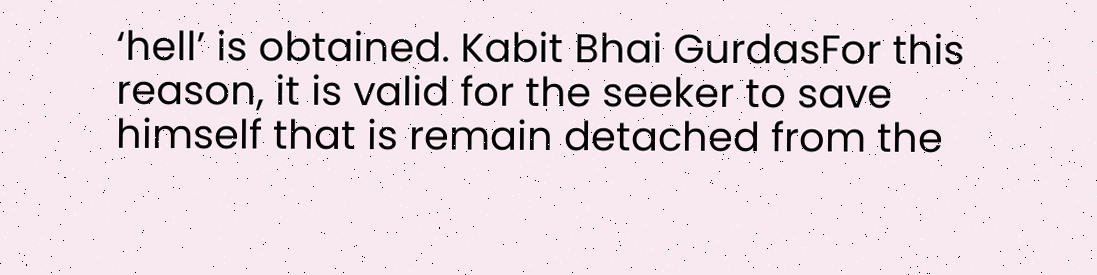‘hell’ is obtained. Kabit Bhai GurdasFor this reason, it is valid for the seeker to save himself that is remain detached from the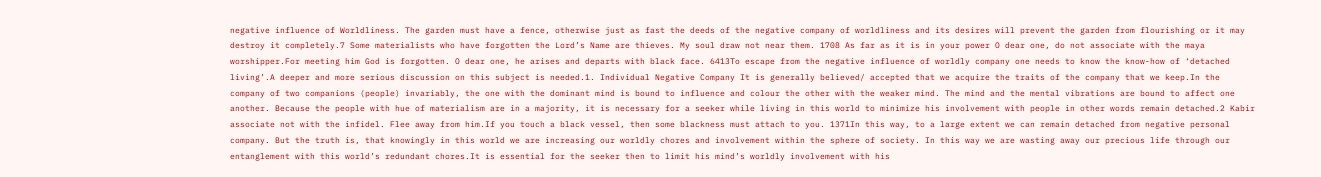negative influence of Worldliness. The garden must have a fence, otherwise just as fast the deeds of the negative company of worldliness and its desires will prevent the garden from flourishing or it may destroy it completely.7 Some materialists who have forgotten the Lord’s Name are thieves. My soul draw not near them. 1708 As far as it is in your power O dear one, do not associate with the maya worshipper.For meeting him God is forgotten. O dear one, he arises and departs with black face. 6413To escape from the negative influence of worldly company one needs to know the know-how of ‘detached living’.A deeper and more serious discussion on this subject is needed.1. Individual Negative Company It is generally believed/ accepted that we acquire the traits of the company that we keep.In the company of two companions (people) invariably, the one with the dominant mind is bound to influence and colour the other with the weaker mind. The mind and the mental vibrations are bound to affect one another. Because the people with hue of materialism are in a majority, it is necessary for a seeker while living in this world to minimize his involvement with people in other words remain detached.2 Kabir associate not with the infidel. Flee away from him.If you touch a black vessel, then some blackness must attach to you. 1371In this way, to a large extent we can remain detached from negative personal company. But the truth is, that knowingly in this world we are increasing our worldly chores and involvement within the sphere of society. In this way we are wasting away our precious life through our entanglement with this world’s redundant chores.It is essential for the seeker then to limit his mind’s worldly involvement with his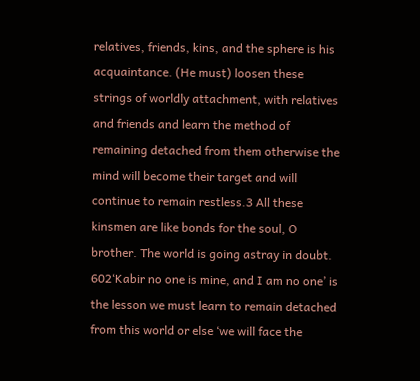relatives, friends, kins, and the sphere is his acquaintance. (He must) loosen these strings of worldly attachment, with relatives and friends and learn the method of remaining detached from them otherwise the mind will become their target and will continue to remain restless.3 All these kinsmen are like bonds for the soul, O brother. The world is going astray in doubt. 602‘Kabir no one is mine, and I am no one’ is the lesson we must learn to remain detached from this world or else ‘we will face the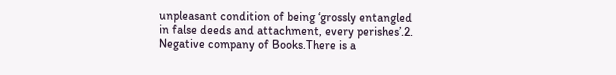unpleasant condition of being ‘grossly entangled in false deeds and attachment, every perishes’.2. Negative company of Books.There is a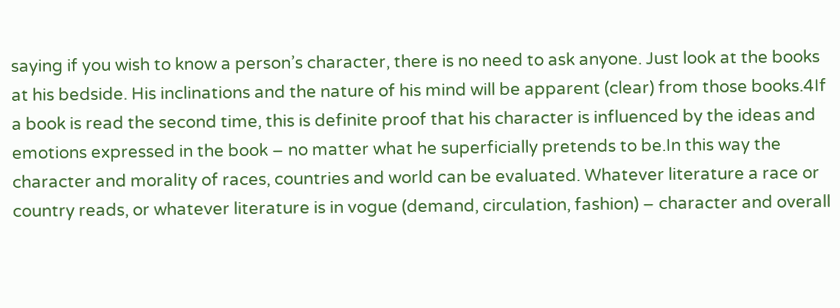saying if you wish to know a person’s character, there is no need to ask anyone. Just look at the books at his bedside. His inclinations and the nature of his mind will be apparent (clear) from those books.4If a book is read the second time, this is definite proof that his character is influenced by the ideas and emotions expressed in the book – no matter what he superficially pretends to be.In this way the character and morality of races, countries and world can be evaluated. Whatever literature a race or country reads, or whatever literature is in vogue (demand, circulation, fashion) – character and overall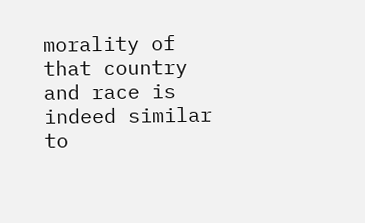morality of that country and race is indeed similar to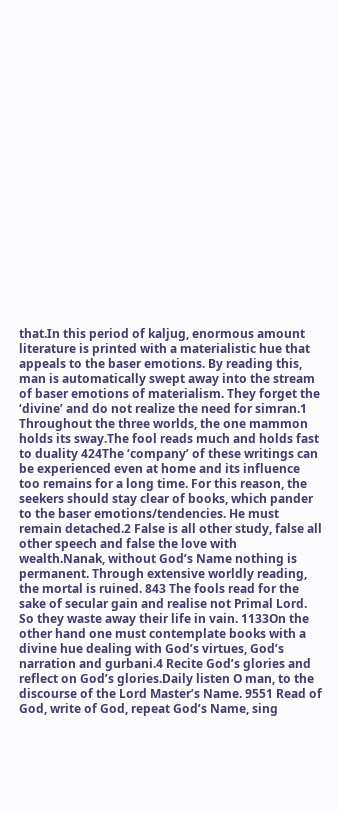that.In this period of kaljug, enormous amount literature is printed with a materialistic hue that appeals to the baser emotions. By reading this, man is automatically swept away into the stream of baser emotions of materialism. They forget the ‘divine’ and do not realize the need for simran.1 Throughout the three worlds, the one mammon holds its sway.The fool reads much and holds fast to duality 424The ‘company’ of these writings can be experienced even at home and its influence too remains for a long time. For this reason, the seekers should stay clear of books, which pander to the baser emotions/tendencies. He must remain detached.2 False is all other study, false all other speech and false the love with wealth.Nanak, without God’s Name nothing is permanent. Through extensive worldly reading, the mortal is ruined. 843 The fools read for the sake of secular gain and realise not Primal Lord. So they waste away their life in vain. 1133On the other hand one must contemplate books with a divine hue dealing with God’s virtues, God’s narration and gurbani.4 Recite God’s glories and reflect on God’s glories.Daily listen O man, to the discourse of the Lord Master’s Name. 9551 Read of God, write of God, repeat God’s Name, sing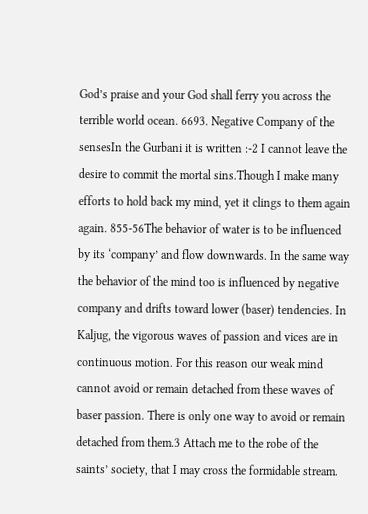God’s praise and your God shall ferry you across the terrible world ocean. 6693. Negative Company of the sensesIn the Gurbani it is written :-2 I cannot leave the desire to commit the mortal sins.Though I make many efforts to hold back my mind, yet it clings to them again again. 855-56The behavior of water is to be influenced by its ‘company’ and flow downwards. In the same way the behavior of the mind too is influenced by negative company and drifts toward lower (baser) tendencies. In Kaljug, the vigorous waves of passion and vices are in continuous motion. For this reason our weak mind cannot avoid or remain detached from these waves of baser passion. There is only one way to avoid or remain detached from them.3 Attach me to the robe of the saints’ society, that I may cross the formidable stream.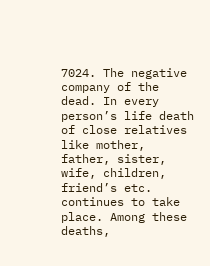7024. The negative company of the dead. In every person’s life death of close relatives like mother, father, sister, wife, children, friend’s etc. continues to take place. Among these deaths,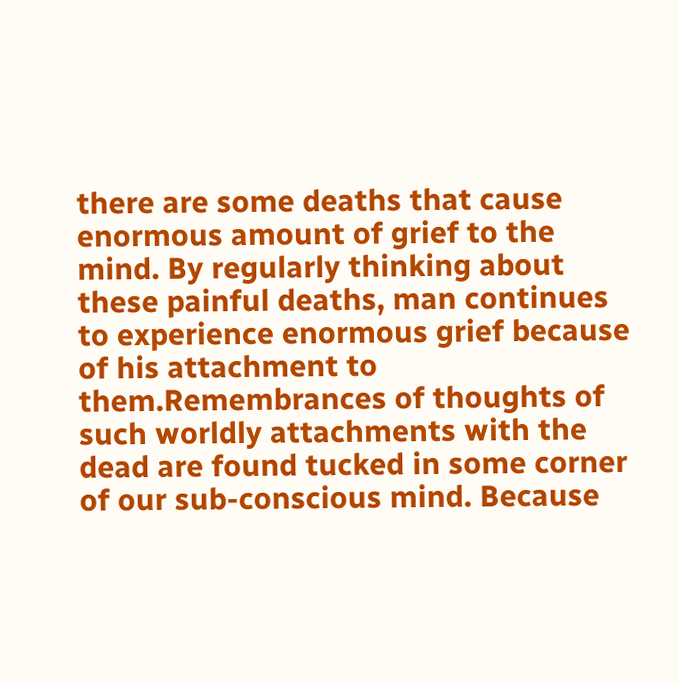there are some deaths that cause enormous amount of grief to the mind. By regularly thinking about these painful deaths, man continues to experience enormous grief because of his attachment to them.Remembrances of thoughts of such worldly attachments with the dead are found tucked in some corner of our sub-conscious mind. Because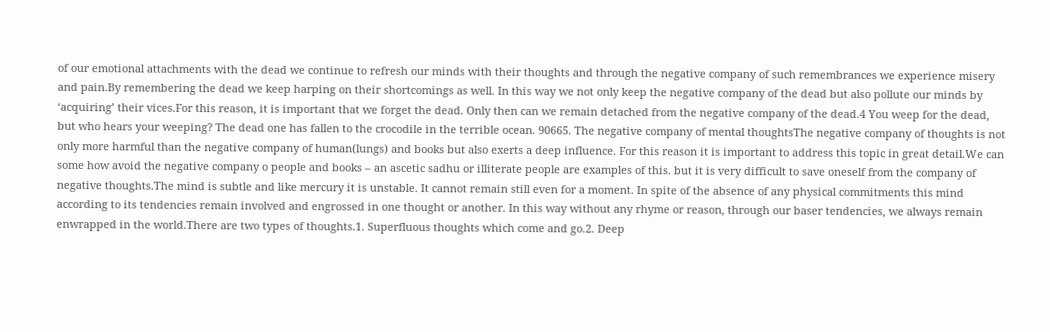of our emotional attachments with the dead we continue to refresh our minds with their thoughts and through the negative company of such remembrances we experience misery and pain.By remembering the dead we keep harping on their shortcomings as well. In this way we not only keep the negative company of the dead but also pollute our minds by ‘acquiring’ their vices.For this reason, it is important that we forget the dead. Only then can we remain detached from the negative company of the dead.4 You weep for the dead, but who hears your weeping? The dead one has fallen to the crocodile in the terrible ocean. 90665. The negative company of mental thoughtsThe negative company of thoughts is not only more harmful than the negative company of human(lungs) and books but also exerts a deep influence. For this reason it is important to address this topic in great detail.We can some how avoid the negative company o people and books – an ascetic sadhu or illiterate people are examples of this. but it is very difficult to save oneself from the company of negative thoughts.The mind is subtle and like mercury it is unstable. It cannot remain still even for a moment. In spite of the absence of any physical commitments this mind according to its tendencies remain involved and engrossed in one thought or another. In this way without any rhyme or reason, through our baser tendencies, we always remain enwrapped in the world.There are two types of thoughts.1. Superfluous thoughts which come and go.2. Deep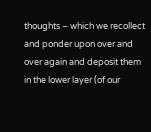thoughts – which we recollect and ponder upon over and over again and deposit them in the lower layer (of our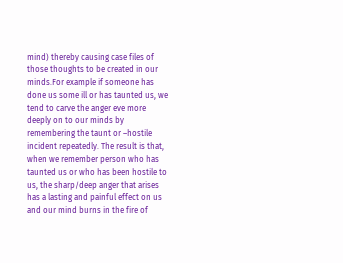mind) thereby causing case files of those thoughts to be created in our minds.For example if someone has done us some ill or has taunted us, we tend to carve the anger eve more deeply on to our minds by remembering the taunt or –hostile incident repeatedly. The result is that, when we remember person who has taunted us or who has been hostile to us, the sharp/deep anger that arises has a lasting and painful effect on us and our mind burns in the fire of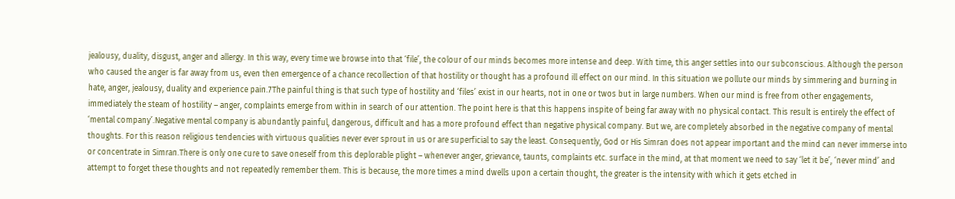jealousy, duality, disgust, anger and allergy. In this way, every time we browse into that ‘file’, the colour of our minds becomes more intense and deep. With time, this anger settles into our subconscious. Although the person who caused the anger is far away from us, even then emergence of a chance recollection of that hostility or thought has a profound ill effect on our mind. In this situation we pollute our minds by simmering and burning in hate, anger, jealousy, duality and experience pain.7The painful thing is that such type of hostility and ‘files’ exist in our hearts, not in one or twos but in large numbers. When our mind is free from other engagements, immediately the steam of hostility – anger, complaints emerge from within in search of our attention. The point here is that this happens inspite of being far away with no physical contact. This result is entirely the effect of ‘mental company’.Negative mental company is abundantly painful, dangerous, difficult and has a more profound effect than negative physical company. But we, are completely absorbed in the negative company of mental thoughts. For this reason religious tendencies with virtuous qualities never ever sprout in us or are superficial to say the least. Consequently, God or His Simran does not appear important and the mind can never immerse into or concentrate in Simran.There is only one cure to save oneself from this deplorable plight – whenever anger, grievance, taunts, complaints etc. surface in the mind, at that moment we need to say ‘let it be’, ‘never mind’ and attempt to forget these thoughts and not repeatedly remember them. This is because, the more times a mind dwells upon a certain thought, the greater is the intensity with which it gets etched in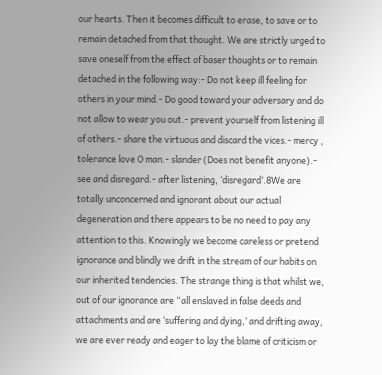our hearts. Then it becomes difficult to erase, to save or to remain detached from that thought. We are strictly urged to save oneself from the effect of baser thoughts or to remain detached in the following way:- Do not keep ill feeling for others in your mind.- Do good toward your adversary and do not allow to wear you out.- prevent yourself from listening ill of others.- share the virtuous and discard the vices.- mercy , tolerance love O man.- slander (Does not benefit anyone).- see and disregard.- after listening, ‘disregard’.8We are totally unconcerned and ignorant about our actual degeneration and there appears to be no need to pay any attention to this. Knowingly we become careless or pretend ignorance and blindly we drift in the stream of our habits on our inherited tendencies. The strange thing is that whilst we, out of our ignorance are “all enslaved in false deeds and attachments and are ‘suffering and dying,’ and drifting away, we are ever ready and eager to lay the blame of criticism or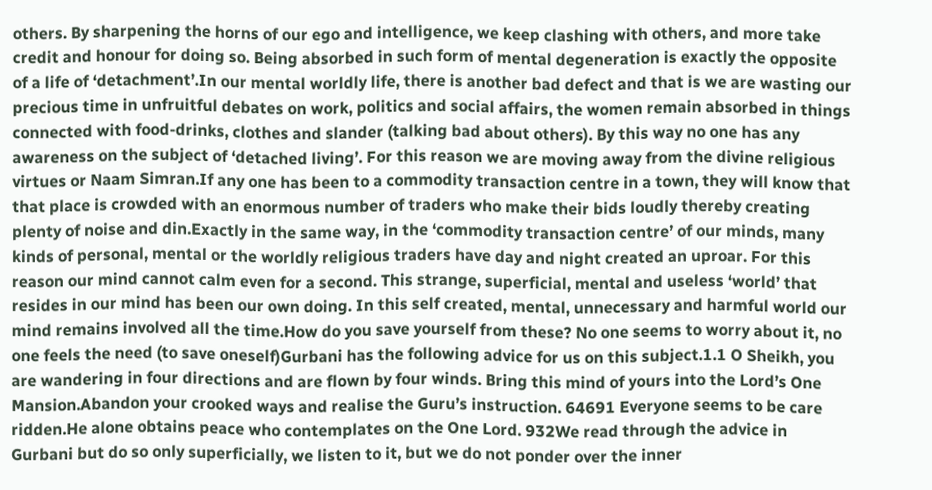others. By sharpening the horns of our ego and intelligence, we keep clashing with others, and more take credit and honour for doing so. Being absorbed in such form of mental degeneration is exactly the opposite of a life of ‘detachment’.In our mental worldly life, there is another bad defect and that is we are wasting our precious time in unfruitful debates on work, politics and social affairs, the women remain absorbed in things connected with food-drinks, clothes and slander (talking bad about others). By this way no one has any awareness on the subject of ‘detached living’. For this reason we are moving away from the divine religious virtues or Naam Simran.If any one has been to a commodity transaction centre in a town, they will know that that place is crowded with an enormous number of traders who make their bids loudly thereby creating plenty of noise and din.Exactly in the same way, in the ‘commodity transaction centre’ of our minds, many kinds of personal, mental or the worldly religious traders have day and night created an uproar. For this reason our mind cannot calm even for a second. This strange, superficial, mental and useless ‘world’ that resides in our mind has been our own doing. In this self created, mental, unnecessary and harmful world our mind remains involved all the time.How do you save yourself from these? No one seems to worry about it, no one feels the need (to save oneself)Gurbani has the following advice for us on this subject.1.1 O Sheikh, you are wandering in four directions and are flown by four winds. Bring this mind of yours into the Lord’s One Mansion.Abandon your crooked ways and realise the Guru’s instruction. 64691 Everyone seems to be care ridden.He alone obtains peace who contemplates on the One Lord. 932We read through the advice in Gurbani but do so only superficially, we listen to it, but we do not ponder over the inner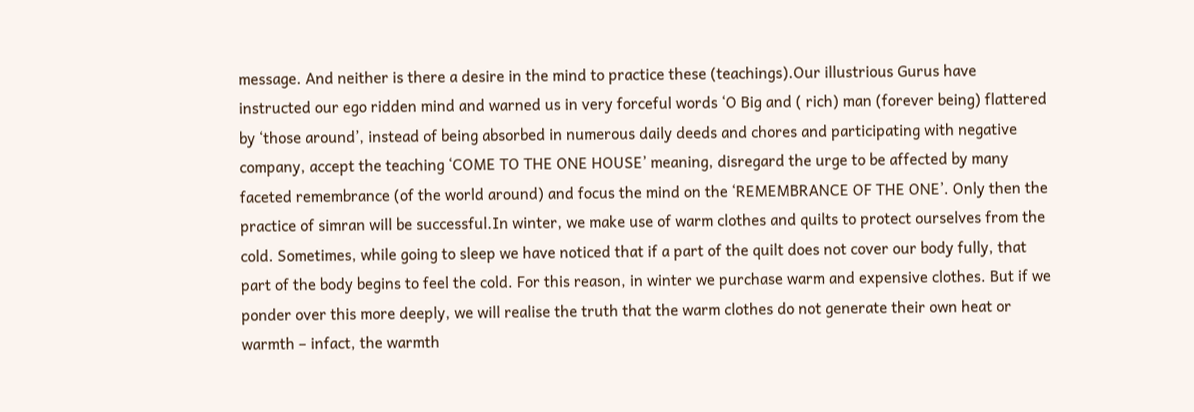message. And neither is there a desire in the mind to practice these (teachings).Our illustrious Gurus have instructed our ego ridden mind and warned us in very forceful words ‘O Big and ( rich) man (forever being) flattered by ‘those around’, instead of being absorbed in numerous daily deeds and chores and participating with negative company, accept the teaching ‘COME TO THE ONE HOUSE’ meaning, disregard the urge to be affected by many faceted remembrance (of the world around) and focus the mind on the ‘REMEMBRANCE OF THE ONE’. Only then the practice of simran will be successful.In winter, we make use of warm clothes and quilts to protect ourselves from the cold. Sometimes, while going to sleep we have noticed that if a part of the quilt does not cover our body fully, that part of the body begins to feel the cold. For this reason, in winter we purchase warm and expensive clothes. But if we ponder over this more deeply, we will realise the truth that the warm clothes do not generate their own heat or warmth – infact, the warmth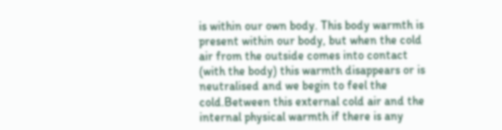is within our own body. This body warmth is present within our body, but when the cold air from the outside comes into contact (with the body) this warmth disappears or is neutralised and we begin to feel the cold.Between this external cold air and the internal physical warmth if there is any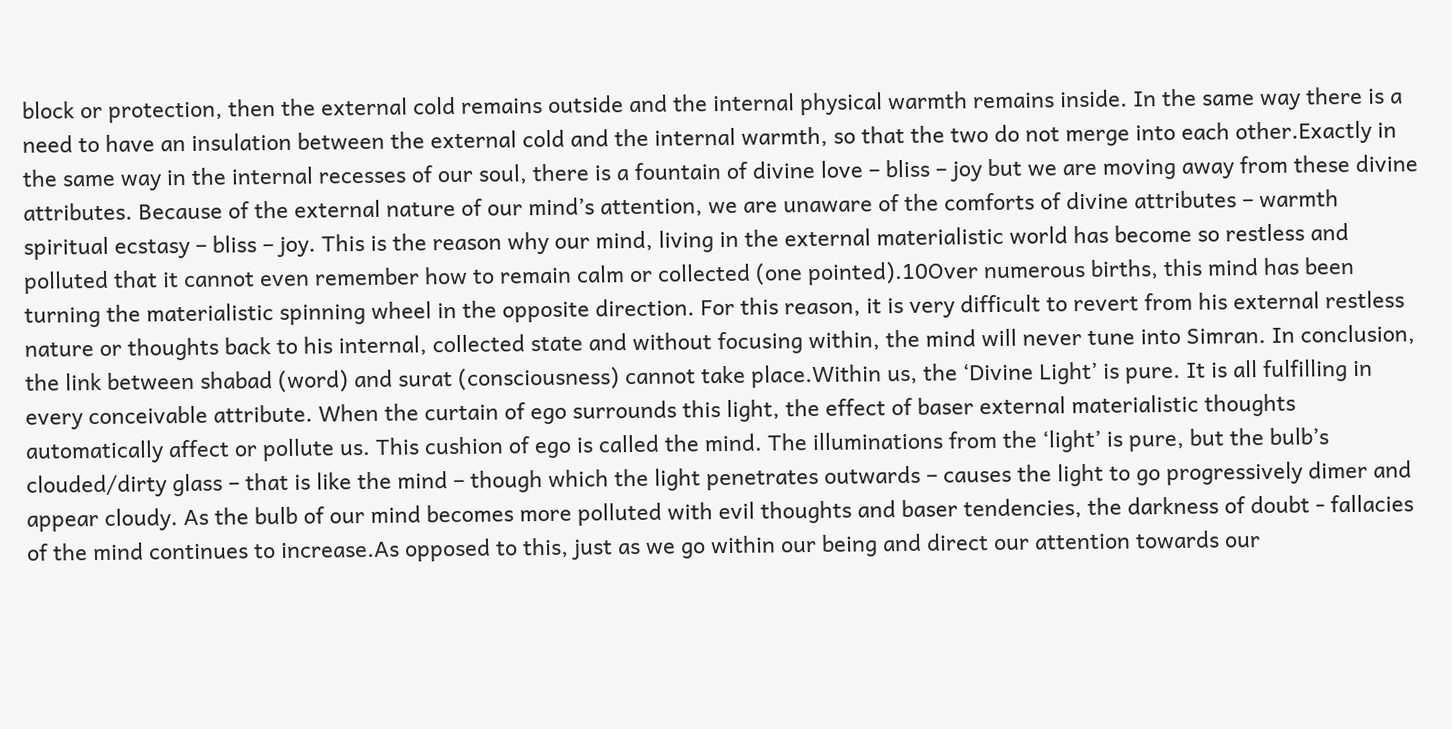block or protection, then the external cold remains outside and the internal physical warmth remains inside. In the same way there is a need to have an insulation between the external cold and the internal warmth, so that the two do not merge into each other.Exactly in the same way in the internal recesses of our soul, there is a fountain of divine love – bliss – joy but we are moving away from these divine attributes. Because of the external nature of our mind’s attention, we are unaware of the comforts of divine attributes – warmth spiritual ecstasy – bliss – joy. This is the reason why our mind, living in the external materialistic world has become so restless and polluted that it cannot even remember how to remain calm or collected (one pointed).10Over numerous births, this mind has been turning the materialistic spinning wheel in the opposite direction. For this reason, it is very difficult to revert from his external restless nature or thoughts back to his internal, collected state and without focusing within, the mind will never tune into Simran. In conclusion, the link between shabad (word) and surat (consciousness) cannot take place.Within us, the ‘Divine Light’ is pure. It is all fulfilling in every conceivable attribute. When the curtain of ego surrounds this light, the effect of baser external materialistic thoughts automatically affect or pollute us. This cushion of ego is called the mind. The illuminations from the ‘light’ is pure, but the bulb’s clouded/dirty glass – that is like the mind – though which the light penetrates outwards – causes the light to go progressively dimer and appear cloudy. As the bulb of our mind becomes more polluted with evil thoughts and baser tendencies, the darkness of doubt - fallacies of the mind continues to increase.As opposed to this, just as we go within our being and direct our attention towards our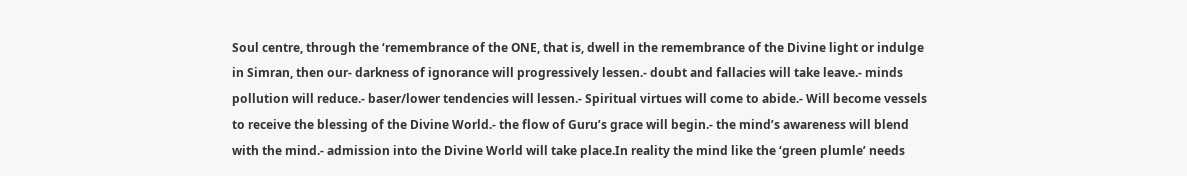Soul centre, through the ‘remembrance of the ONE, that is, dwell in the remembrance of the Divine light or indulge in Simran, then our- darkness of ignorance will progressively lessen.- doubt and fallacies will take leave.- minds pollution will reduce.- baser/lower tendencies will lessen.- Spiritual virtues will come to abide.- Will become vessels to receive the blessing of the Divine World.- the flow of Guru’s grace will begin.- the mind’s awareness will blend with the mind.- admission into the Divine World will take place.In reality the mind like the ‘green plumle’ needs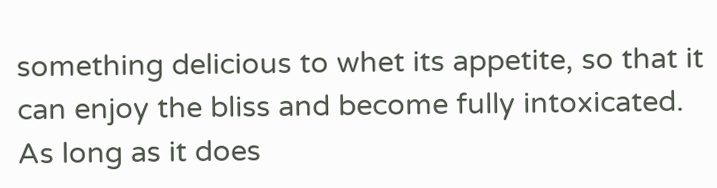something delicious to whet its appetite, so that it can enjoy the bliss and become fully intoxicated. As long as it does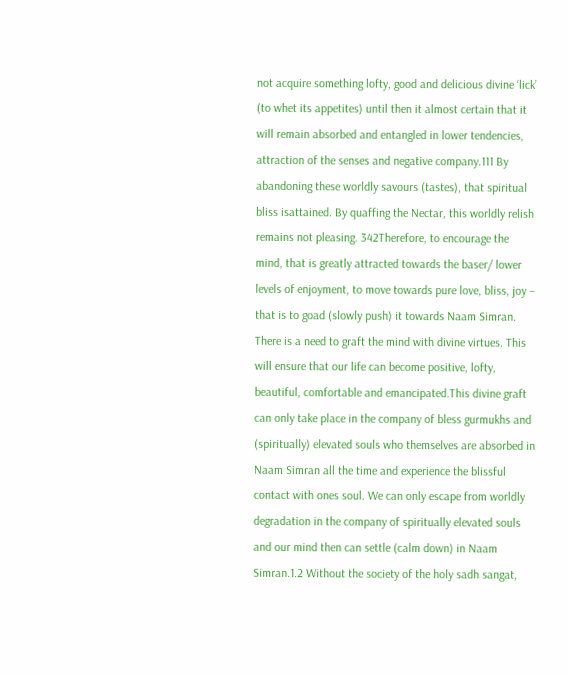not acquire something lofty, good and delicious divine ‘lick’ (to whet its appetites) until then it almost certain that it will remain absorbed and entangled in lower tendencies, attraction of the senses and negative company.111 By abandoning these worldly savours (tastes), that spiritual bliss isattained. By quaffing the Nectar, this worldly relish remains not pleasing. 342Therefore, to encourage the mind, that is greatly attracted towards the baser/ lower levels of enjoyment, to move towards pure love, bliss, joy – that is to goad (slowly push) it towards Naam Simran. There is a need to graft the mind with divine virtues. This will ensure that our life can become positive, lofty, beautiful, comfortable and emancipated.This divine graft can only take place in the company of bless gurmukhs and (spiritually) elevated souls who themselves are absorbed in Naam Simran all the time and experience the blissful contact with ones soul. We can only escape from worldly degradation in the company of spiritually elevated souls and our mind then can settle (calm down) in Naam Simran.1.2 Without the society of the holy sadh sangat,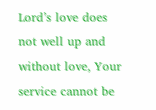Lord’s love does not well up and without love, Your service cannot be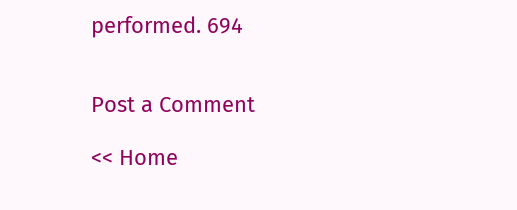performed. 694


Post a Comment

<< Home